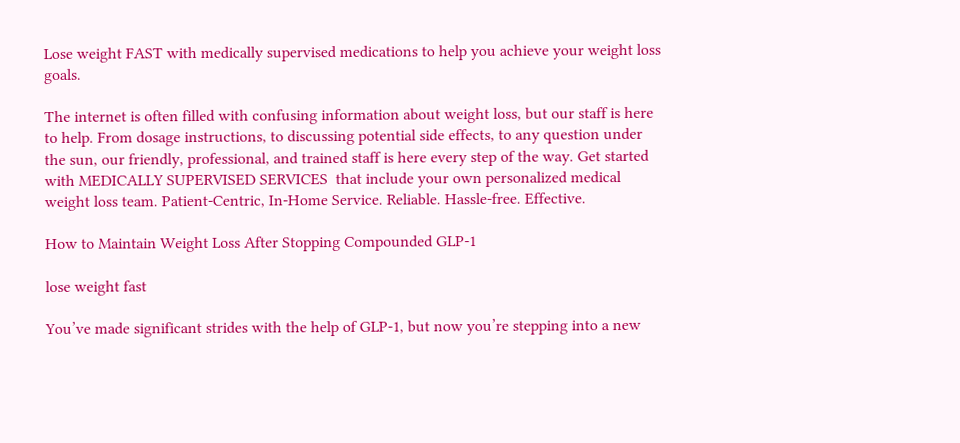Lose weight FAST with medically supervised medications to help you achieve your weight loss goals.

The internet is often filled with confusing information about weight loss, but our staff is here to help. From dosage instructions, to discussing potential side effects, to any question under the sun, our friendly, professional, and trained staff is here every step of the way. Get started with MEDICALLY SUPERVISED SERVICES  that include your own personalized medical weight loss team. Patient-Centric, In-Home Service. Reliable. Hassle-free. Effective.

How to Maintain Weight Loss After Stopping Compounded GLP-1

lose weight fast

You’ve made significant strides with the help of GLP-1, but now you’re stepping into a new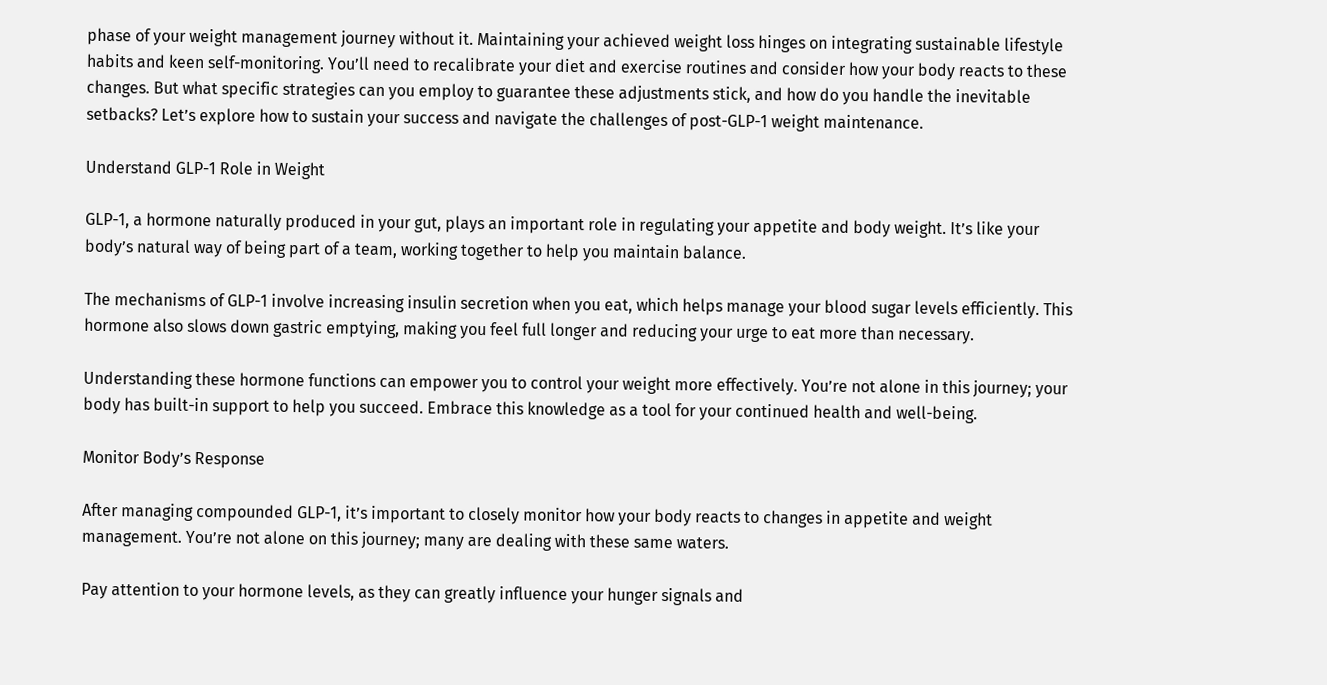phase of your weight management journey without it. Maintaining your achieved weight loss hinges on integrating sustainable lifestyle habits and keen self-monitoring. You’ll need to recalibrate your diet and exercise routines and consider how your body reacts to these changes. But what specific strategies can you employ to guarantee these adjustments stick, and how do you handle the inevitable setbacks? Let’s explore how to sustain your success and navigate the challenges of post-GLP-1 weight maintenance.

Understand GLP-1 Role in Weight

GLP-1, a hormone naturally produced in your gut, plays an important role in regulating your appetite and body weight. It’s like your body’s natural way of being part of a team, working together to help you maintain balance.

The mechanisms of GLP-1 involve increasing insulin secretion when you eat, which helps manage your blood sugar levels efficiently. This hormone also slows down gastric emptying, making you feel full longer and reducing your urge to eat more than necessary.

Understanding these hormone functions can empower you to control your weight more effectively. You’re not alone in this journey; your body has built-in support to help you succeed. Embrace this knowledge as a tool for your continued health and well-being.

Monitor Body’s Response

After managing compounded GLP-1, it’s important to closely monitor how your body reacts to changes in appetite and weight management. You’re not alone on this journey; many are dealing with these same waters.

Pay attention to your hormone levels, as they can greatly influence your hunger signals and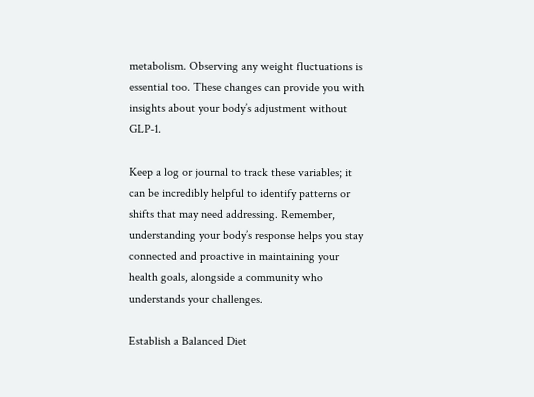metabolism. Observing any weight fluctuations is essential too. These changes can provide you with insights about your body’s adjustment without GLP-1.

Keep a log or journal to track these variables; it can be incredibly helpful to identify patterns or shifts that may need addressing. Remember, understanding your body’s response helps you stay connected and proactive in maintaining your health goals, alongside a community who understands your challenges.

Establish a Balanced Diet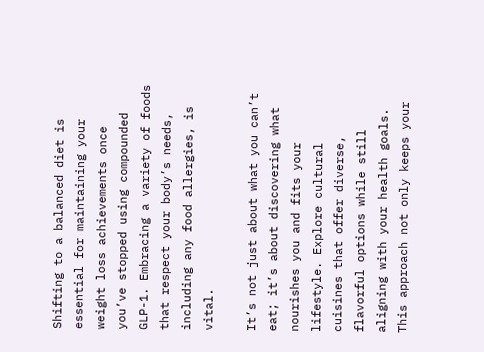Shifting to a balanced diet is essential for maintaining your weight loss achievements once you’ve stopped using compounded GLP-1. Embracing a variety of foods that respect your body’s needs, including any food allergies, is vital.

It’s not just about what you can’t eat; it’s about discovering what nourishes you and fits your lifestyle. Explore cultural cuisines that offer diverse, flavorful options while still aligning with your health goals. This approach not only keeps your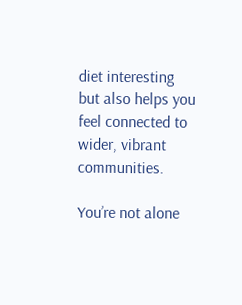diet interesting but also helps you feel connected to wider, vibrant communities.

You’re not alone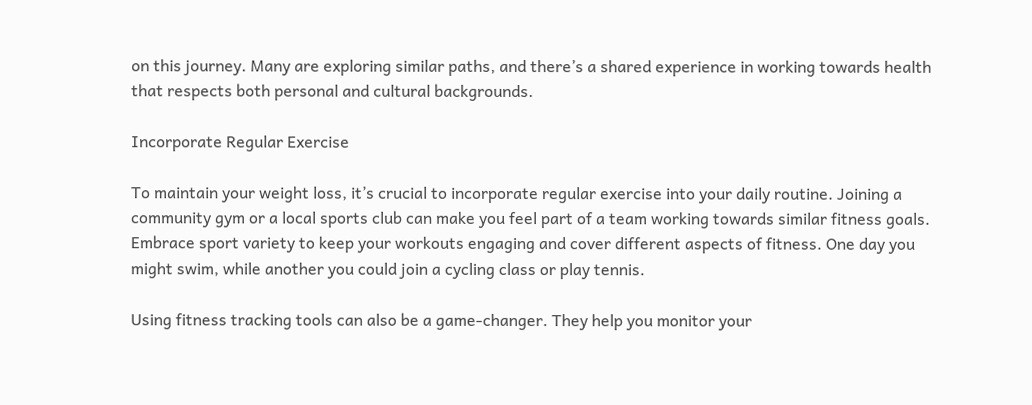on this journey. Many are exploring similar paths, and there’s a shared experience in working towards health that respects both personal and cultural backgrounds.

Incorporate Regular Exercise

To maintain your weight loss, it’s crucial to incorporate regular exercise into your daily routine. Joining a community gym or a local sports club can make you feel part of a team working towards similar fitness goals. Embrace sport variety to keep your workouts engaging and cover different aspects of fitness. One day you might swim, while another you could join a cycling class or play tennis.

Using fitness tracking tools can also be a game-changer. They help you monitor your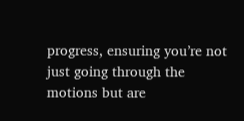progress, ensuring you’re not just going through the motions but are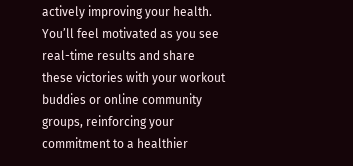actively improving your health. You’ll feel motivated as you see real-time results and share these victories with your workout buddies or online community groups, reinforcing your commitment to a healthier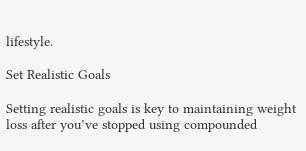lifestyle.

Set Realistic Goals

Setting realistic goals is key to maintaining weight loss after you’ve stopped using compounded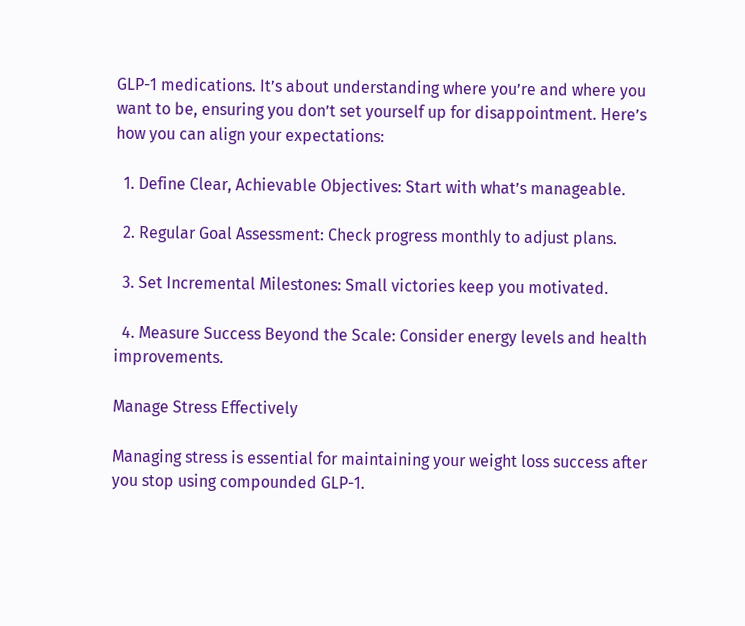GLP-1 medications. It’s about understanding where you’re and where you want to be, ensuring you don’t set yourself up for disappointment. Here’s how you can align your expectations:

  1. Define Clear, Achievable Objectives: Start with what’s manageable.

  2. Regular Goal Assessment: Check progress monthly to adjust plans.

  3. Set Incremental Milestones: Small victories keep you motivated.

  4. Measure Success Beyond the Scale: Consider energy levels and health improvements.

Manage Stress Effectively

Managing stress is essential for maintaining your weight loss success after you stop using compounded GLP-1.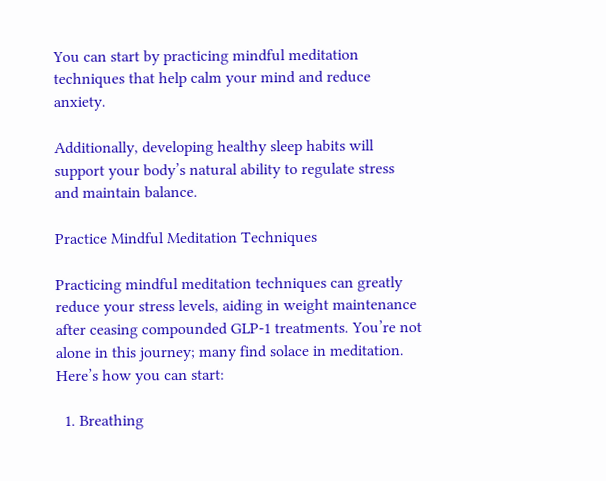You can start by practicing mindful meditation techniques that help calm your mind and reduce anxiety.

Additionally, developing healthy sleep habits will support your body’s natural ability to regulate stress and maintain balance.

Practice Mindful Meditation Techniques

Practicing mindful meditation techniques can greatly reduce your stress levels, aiding in weight maintenance after ceasing compounded GLP-1 treatments. You’re not alone in this journey; many find solace in meditation. Here’s how you can start:

  1. Breathing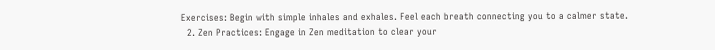Exercises: Begin with simple inhales and exhales. Feel each breath connecting you to a calmer state.
  2. Zen Practices: Engage in Zen meditation to clear your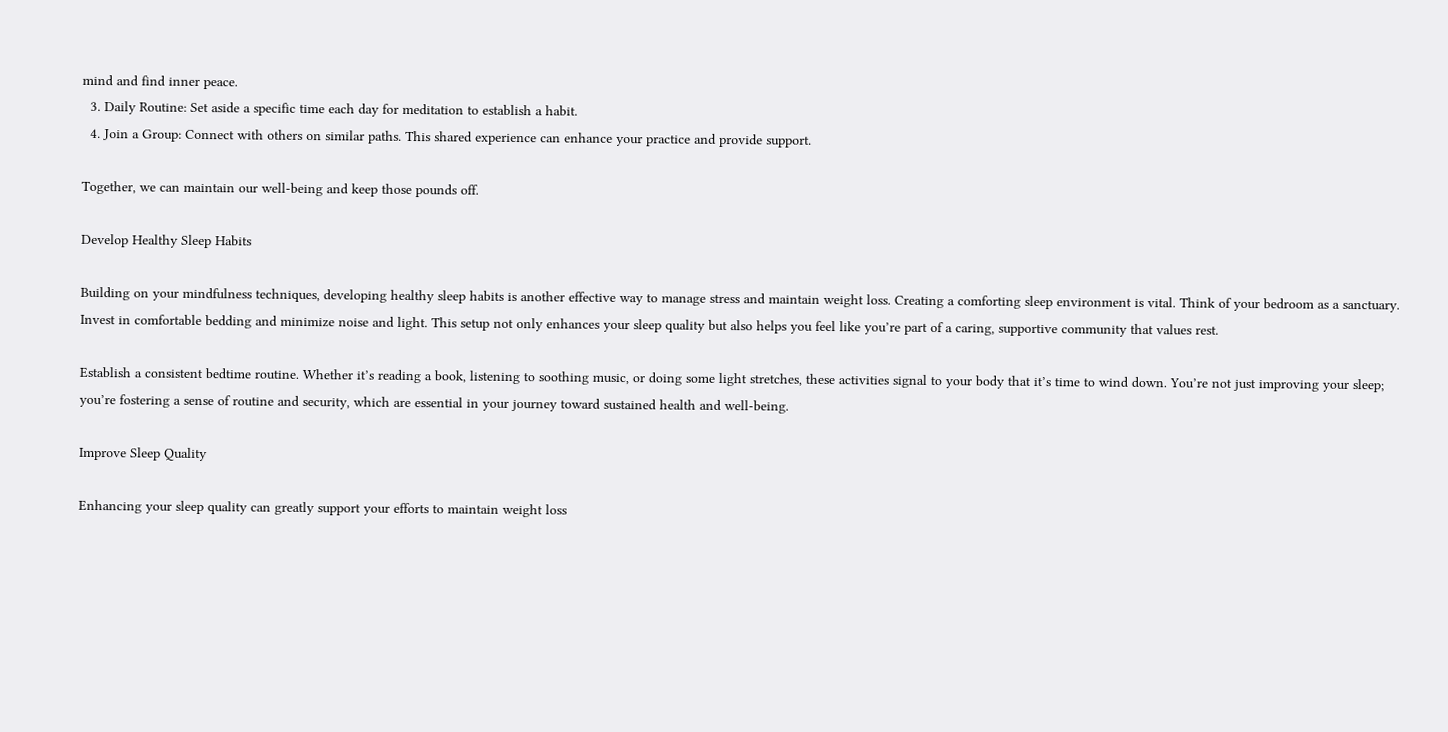mind and find inner peace.
  3. Daily Routine: Set aside a specific time each day for meditation to establish a habit.
  4. Join a Group: Connect with others on similar paths. This shared experience can enhance your practice and provide support.

Together, we can maintain our well-being and keep those pounds off.

Develop Healthy Sleep Habits

Building on your mindfulness techniques, developing healthy sleep habits is another effective way to manage stress and maintain weight loss. Creating a comforting sleep environment is vital. Think of your bedroom as a sanctuary. Invest in comfortable bedding and minimize noise and light. This setup not only enhances your sleep quality but also helps you feel like you’re part of a caring, supportive community that values rest.

Establish a consistent bedtime routine. Whether it’s reading a book, listening to soothing music, or doing some light stretches, these activities signal to your body that it’s time to wind down. You’re not just improving your sleep; you’re fostering a sense of routine and security, which are essential in your journey toward sustained health and well-being.

Improve Sleep Quality

Enhancing your sleep quality can greatly support your efforts to maintain weight loss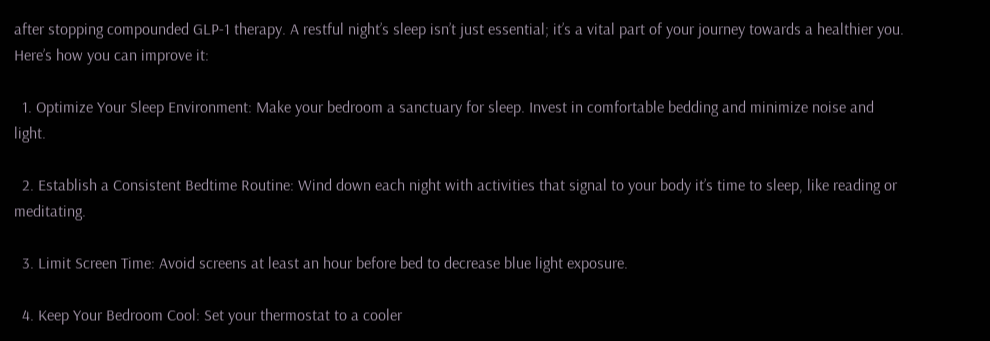after stopping compounded GLP-1 therapy. A restful night’s sleep isn’t just essential; it’s a vital part of your journey towards a healthier you. Here’s how you can improve it:

  1. Optimize Your Sleep Environment: Make your bedroom a sanctuary for sleep. Invest in comfortable bedding and minimize noise and light.

  2. Establish a Consistent Bedtime Routine: Wind down each night with activities that signal to your body it’s time to sleep, like reading or meditating.

  3. Limit Screen Time: Avoid screens at least an hour before bed to decrease blue light exposure.

  4. Keep Your Bedroom Cool: Set your thermostat to a cooler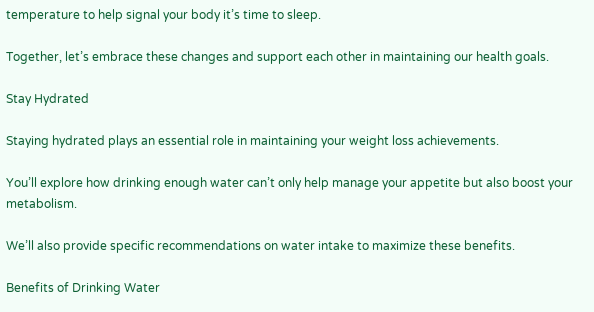temperature to help signal your body it’s time to sleep.

Together, let’s embrace these changes and support each other in maintaining our health goals.

Stay Hydrated

Staying hydrated plays an essential role in maintaining your weight loss achievements.

You’ll explore how drinking enough water can’t only help manage your appetite but also boost your metabolism.

We’ll also provide specific recommendations on water intake to maximize these benefits.

Benefits of Drinking Water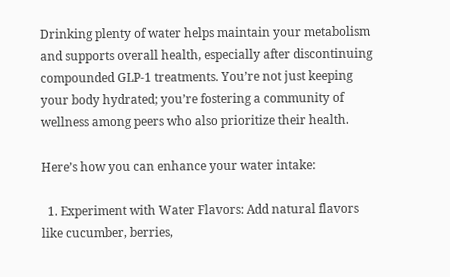Drinking plenty of water helps maintain your metabolism and supports overall health, especially after discontinuing compounded GLP-1 treatments. You’re not just keeping your body hydrated; you’re fostering a community of wellness among peers who also prioritize their health.

Here’s how you can enhance your water intake:

  1. Experiment with Water Flavors: Add natural flavors like cucumber, berries,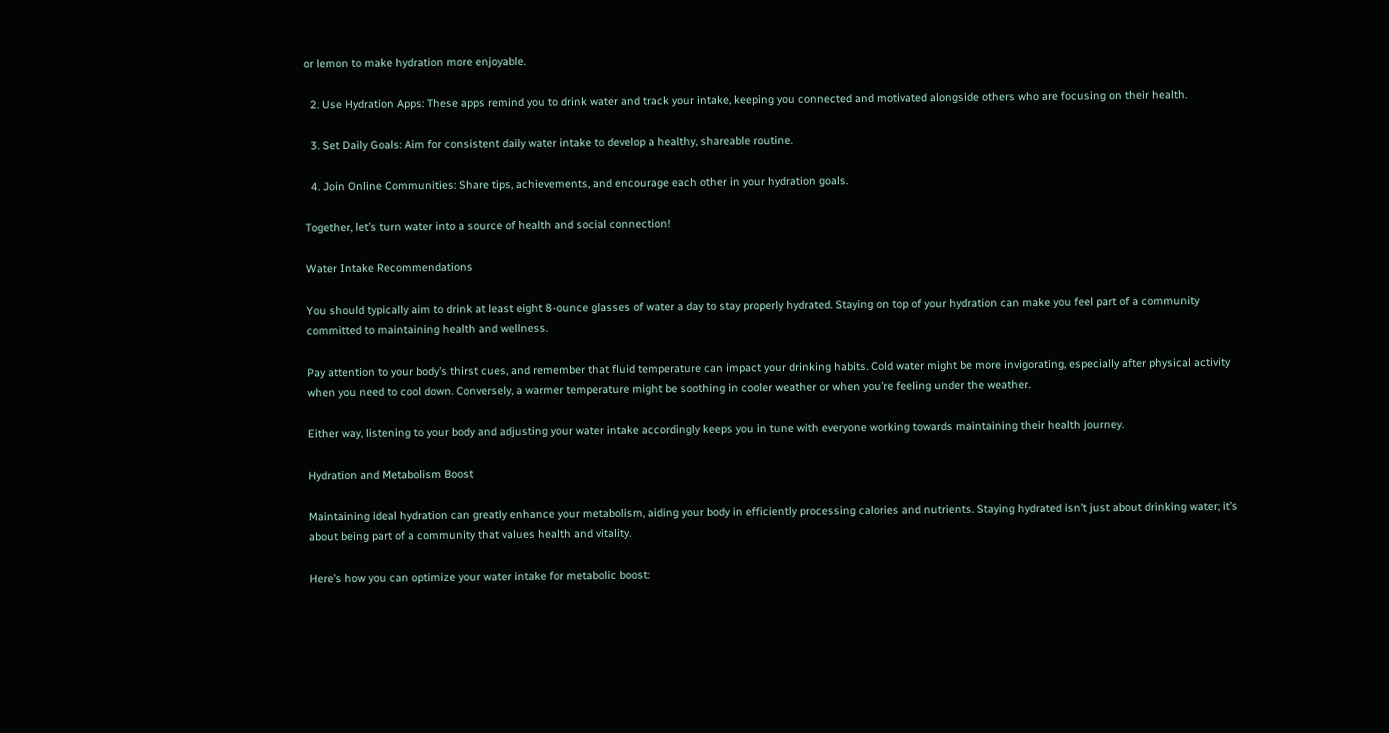or lemon to make hydration more enjoyable.

  2. Use Hydration Apps: These apps remind you to drink water and track your intake, keeping you connected and motivated alongside others who are focusing on their health.

  3. Set Daily Goals: Aim for consistent daily water intake to develop a healthy, shareable routine.

  4. Join Online Communities: Share tips, achievements, and encourage each other in your hydration goals.

Together, let’s turn water into a source of health and social connection!

Water Intake Recommendations

You should typically aim to drink at least eight 8-ounce glasses of water a day to stay properly hydrated. Staying on top of your hydration can make you feel part of a community committed to maintaining health and wellness.

Pay attention to your body’s thirst cues, and remember that fluid temperature can impact your drinking habits. Cold water might be more invigorating, especially after physical activity when you need to cool down. Conversely, a warmer temperature might be soothing in cooler weather or when you’re feeling under the weather.

Either way, listening to your body and adjusting your water intake accordingly keeps you in tune with everyone working towards maintaining their health journey.

Hydration and Metabolism Boost

Maintaining ideal hydration can greatly enhance your metabolism, aiding your body in efficiently processing calories and nutrients. Staying hydrated isn’t just about drinking water; it’s about being part of a community that values health and vitality.

Here’s how you can optimize your water intake for metabolic boost: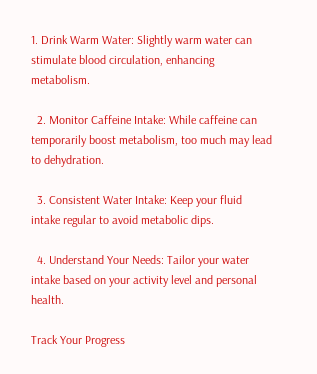1. Drink Warm Water: Slightly warm water can stimulate blood circulation, enhancing metabolism.

  2. Monitor Caffeine Intake: While caffeine can temporarily boost metabolism, too much may lead to dehydration.

  3. Consistent Water Intake: Keep your fluid intake regular to avoid metabolic dips.

  4. Understand Your Needs: Tailor your water intake based on your activity level and personal health.

Track Your Progress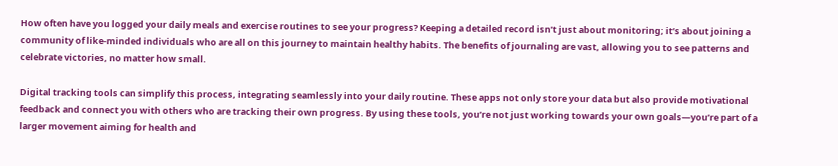How often have you logged your daily meals and exercise routines to see your progress? Keeping a detailed record isn’t just about monitoring; it’s about joining a community of like-minded individuals who are all on this journey to maintain healthy habits. The benefits of journaling are vast, allowing you to see patterns and celebrate victories, no matter how small.

Digital tracking tools can simplify this process, integrating seamlessly into your daily routine. These apps not only store your data but also provide motivational feedback and connect you with others who are tracking their own progress. By using these tools, you’re not just working towards your own goals—you’re part of a larger movement aiming for health and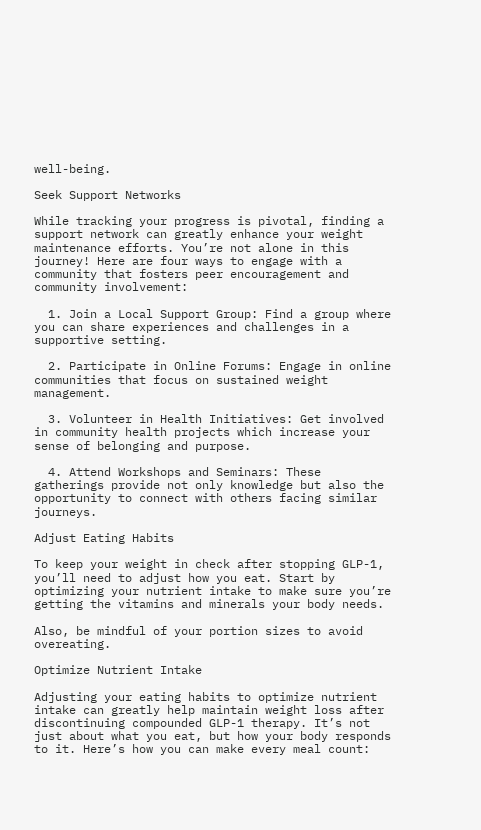well-being.

Seek Support Networks

While tracking your progress is pivotal, finding a support network can greatly enhance your weight maintenance efforts. You’re not alone in this journey! Here are four ways to engage with a community that fosters peer encouragement and community involvement:

  1. Join a Local Support Group: Find a group where you can share experiences and challenges in a supportive setting.

  2. Participate in Online Forums: Engage in online communities that focus on sustained weight management.

  3. Volunteer in Health Initiatives: Get involved in community health projects which increase your sense of belonging and purpose.

  4. Attend Workshops and Seminars: These gatherings provide not only knowledge but also the opportunity to connect with others facing similar journeys.

Adjust Eating Habits

To keep your weight in check after stopping GLP-1, you’ll need to adjust how you eat. Start by optimizing your nutrient intake to make sure you’re getting the vitamins and minerals your body needs.

Also, be mindful of your portion sizes to avoid overeating.

Optimize Nutrient Intake

Adjusting your eating habits to optimize nutrient intake can greatly help maintain weight loss after discontinuing compounded GLP-1 therapy. It’s not just about what you eat, but how your body responds to it. Here’s how you can make every meal count: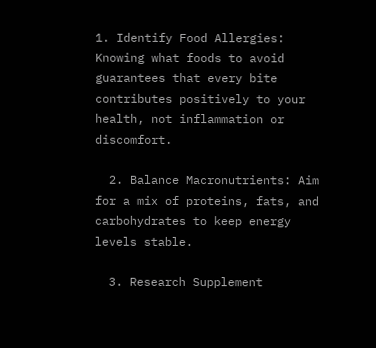1. Identify Food Allergies: Knowing what foods to avoid guarantees that every bite contributes positively to your health, not inflammation or discomfort.

  2. Balance Macronutrients: Aim for a mix of proteins, fats, and carbohydrates to keep energy levels stable.

  3. Research Supplement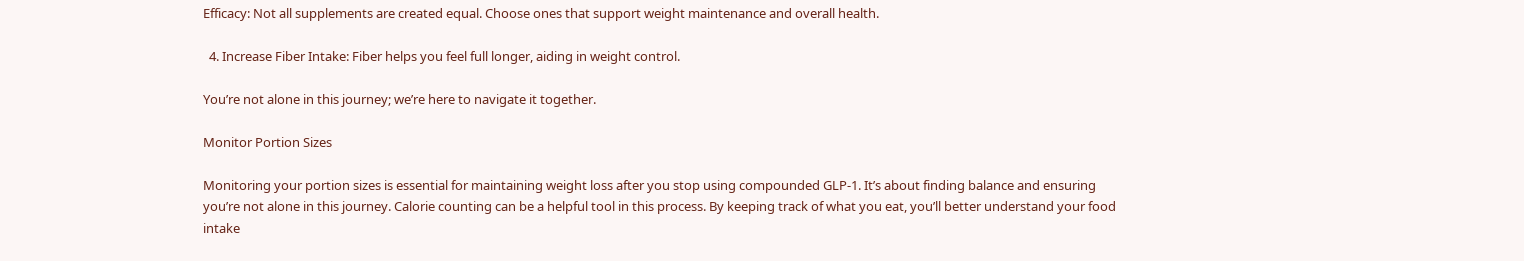Efficacy: Not all supplements are created equal. Choose ones that support weight maintenance and overall health.

  4. Increase Fiber Intake: Fiber helps you feel full longer, aiding in weight control.

You’re not alone in this journey; we’re here to navigate it together.

Monitor Portion Sizes

Monitoring your portion sizes is essential for maintaining weight loss after you stop using compounded GLP-1. It’s about finding balance and ensuring you’re not alone in this journey. Calorie counting can be a helpful tool in this process. By keeping track of what you eat, you’ll better understand your food intake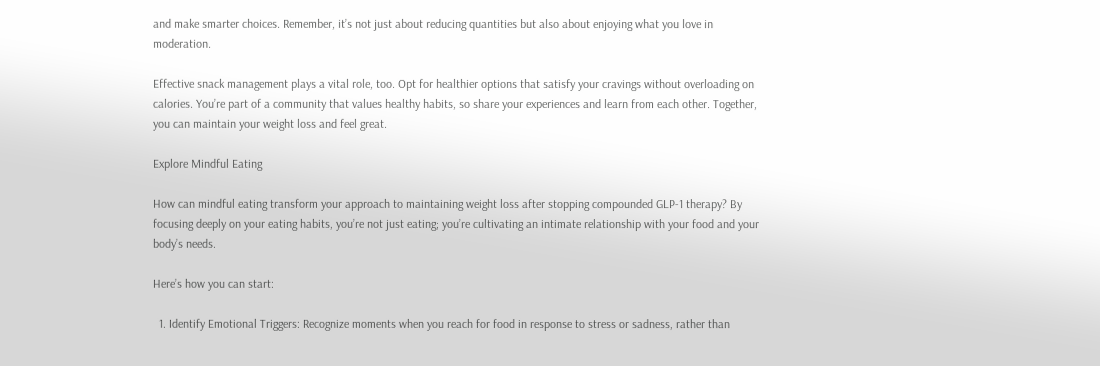and make smarter choices. Remember, it’s not just about reducing quantities but also about enjoying what you love in moderation.

Effective snack management plays a vital role, too. Opt for healthier options that satisfy your cravings without overloading on calories. You’re part of a community that values healthy habits, so share your experiences and learn from each other. Together, you can maintain your weight loss and feel great.

Explore Mindful Eating

How can mindful eating transform your approach to maintaining weight loss after stopping compounded GLP-1 therapy? By focusing deeply on your eating habits, you’re not just eating; you’re cultivating an intimate relationship with your food and your body’s needs.

Here’s how you can start:

  1. Identify Emotional Triggers: Recognize moments when you reach for food in response to stress or sadness, rather than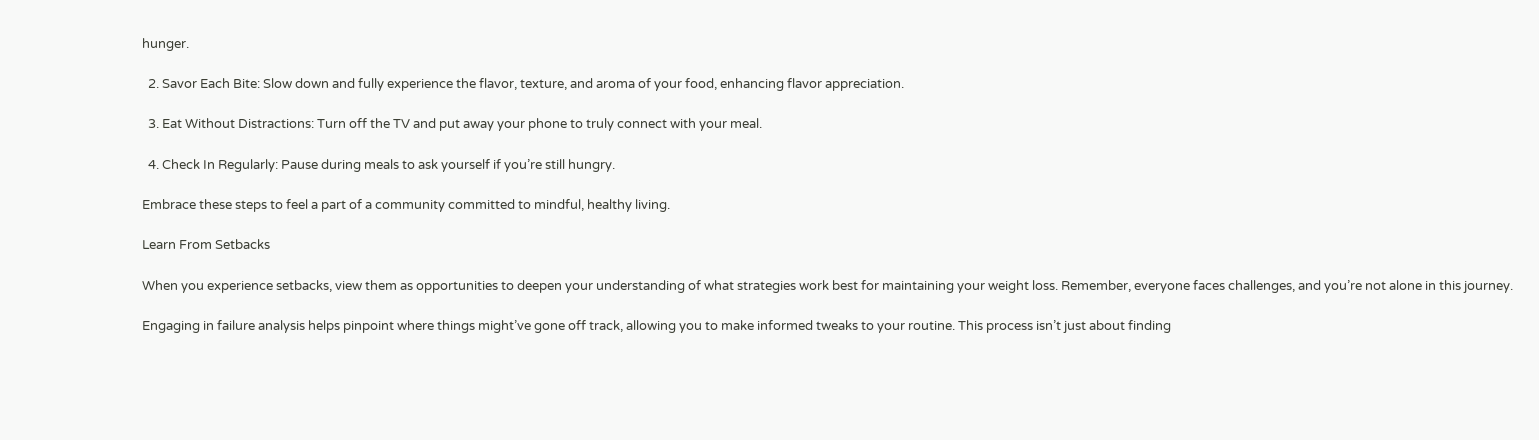hunger.

  2. Savor Each Bite: Slow down and fully experience the flavor, texture, and aroma of your food, enhancing flavor appreciation.

  3. Eat Without Distractions: Turn off the TV and put away your phone to truly connect with your meal.

  4. Check In Regularly: Pause during meals to ask yourself if you’re still hungry.

Embrace these steps to feel a part of a community committed to mindful, healthy living.

Learn From Setbacks

When you experience setbacks, view them as opportunities to deepen your understanding of what strategies work best for maintaining your weight loss. Remember, everyone faces challenges, and you’re not alone in this journey.

Engaging in failure analysis helps pinpoint where things might’ve gone off track, allowing you to make informed tweaks to your routine. This process isn’t just about finding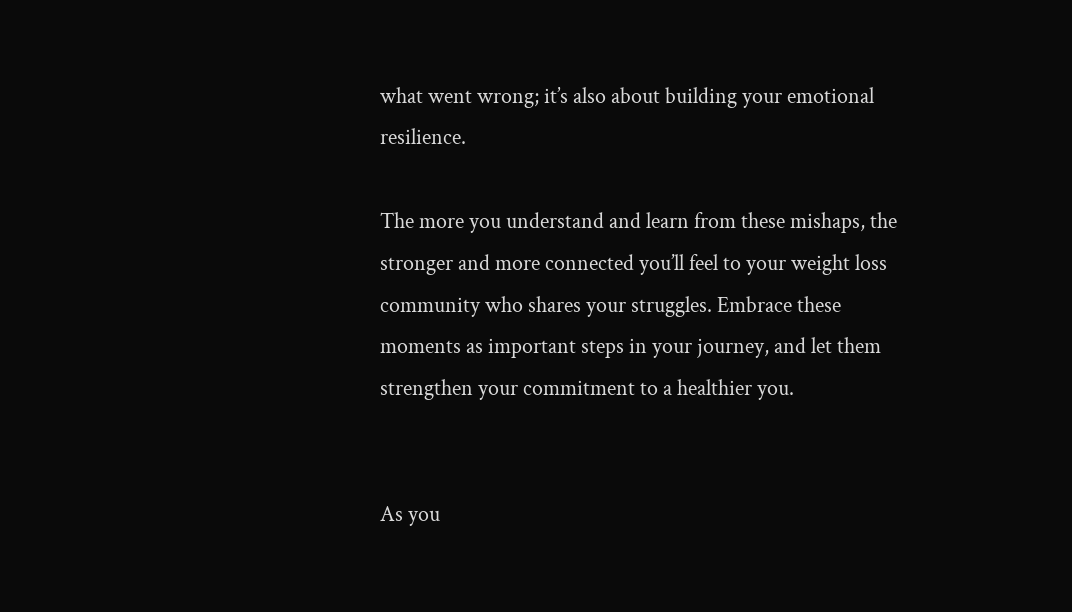what went wrong; it’s also about building your emotional resilience.

The more you understand and learn from these mishaps, the stronger and more connected you’ll feel to your weight loss community who shares your struggles. Embrace these moments as important steps in your journey, and let them strengthen your commitment to a healthier you.


As you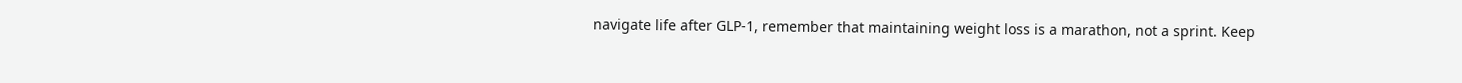navigate life after GLP-1, remember that maintaining weight loss is a marathon, not a sprint. Keep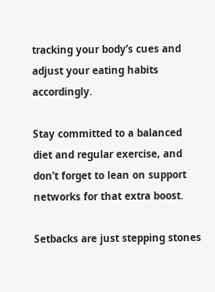tracking your body’s cues and adjust your eating habits accordingly.

Stay committed to a balanced diet and regular exercise, and don’t forget to lean on support networks for that extra boost.

Setbacks are just stepping stones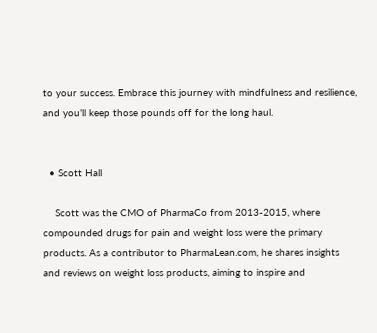to your success. Embrace this journey with mindfulness and resilience, and you’ll keep those pounds off for the long haul.


  • Scott Hall

    Scott was the CMO of PharmaCo from 2013-2015, where compounded drugs for pain and weight loss were the primary products. As a contributor to PharmaLean.com, he shares insights and reviews on weight loss products, aiming to inspire and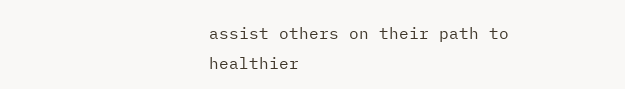assist others on their path to healthier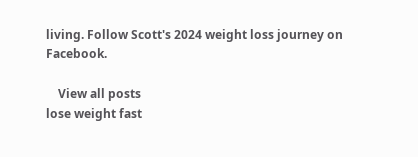living. Follow Scott's 2024 weight loss journey on Facebook.

    View all posts
lose weight fast